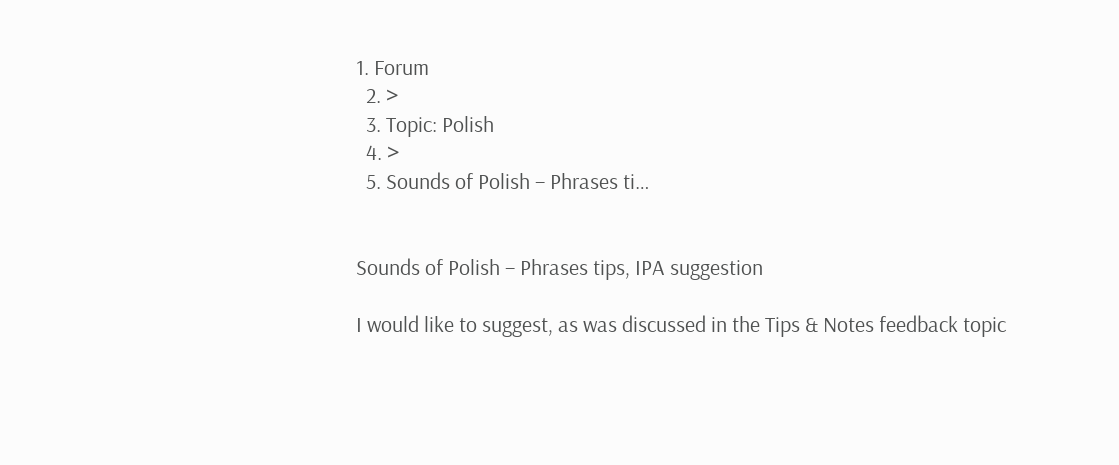1. Forum
  2. >
  3. Topic: Polish
  4. >
  5. Sounds of Polish – Phrases ti…


Sounds of Polish – Phrases tips, IPA suggestion

I would like to suggest, as was discussed in the Tips & Notes feedback topic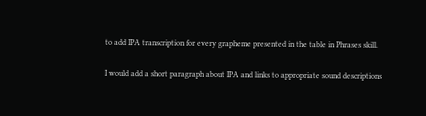to add IPA transcription for every grapheme presented in the table in Phrases skill.

I would add a short paragraph about IPA and links to appropriate sound descriptions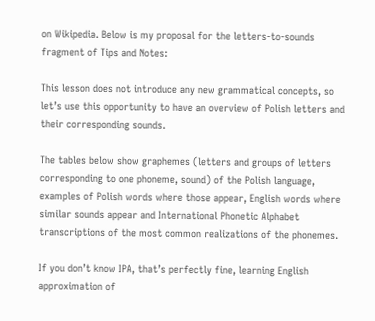on Wikipedia. Below is my proposal for the letters-to-sounds fragment of Tips and Notes:

This lesson does not introduce any new grammatical concepts, so let’s use this opportunity to have an overview of Polish letters and their corresponding sounds.

The tables below show graphemes (letters and groups of letters corresponding to one phoneme, sound) of the Polish language, examples of Polish words where those appear, English words where similar sounds appear and International Phonetic Alphabet transcriptions of the most common realizations of the phonemes.

If you don’t know IPA, that’s perfectly fine, learning English approximation of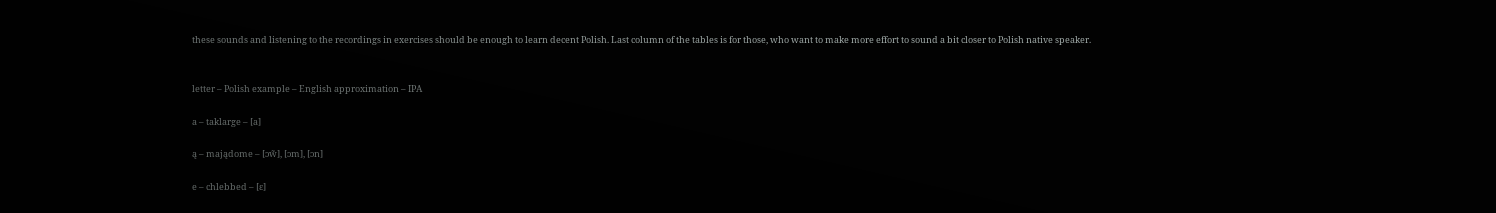these sounds and listening to the recordings in exercises should be enough to learn decent Polish. Last column of the tables is for those, who want to make more effort to sound a bit closer to Polish native speaker.


letter – Polish example – English approximation – IPA

a – taklarge – [a]

ą – majądome – [ɔw̃], [ɔm], [ɔn]

e – chlebbed – [ɛ]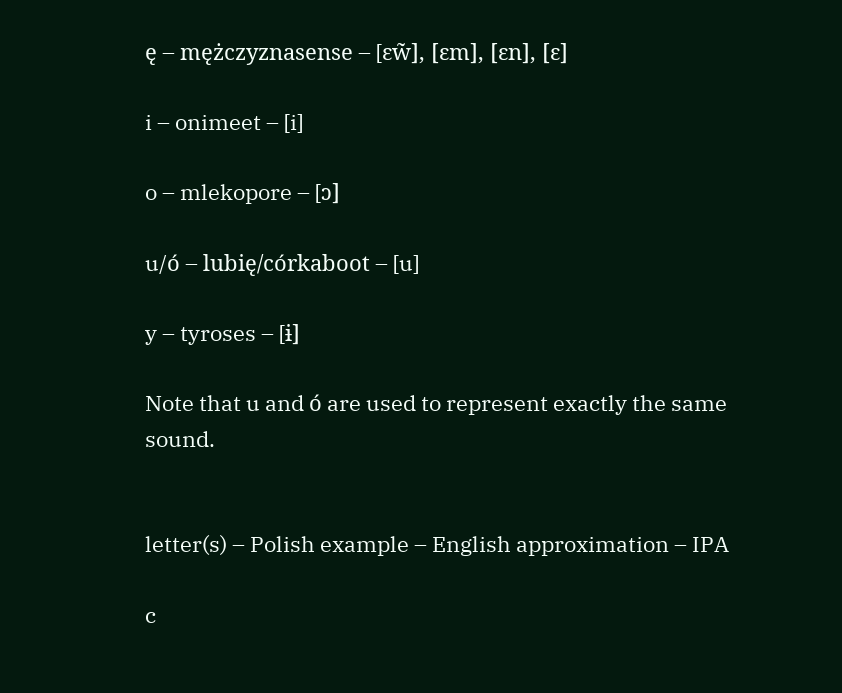ę – mężczyznasense – [ɛw̃], [ɛm], [ɛn], [ɛ]

i – onimeet – [i]

o – mlekopore – [ɔ]

u/ó – lubię/córkaboot – [u]

y – tyroses – [ɨ]

Note that u and ó are used to represent exactly the same sound.


letter(s) – Polish example – English approximation – IPA

c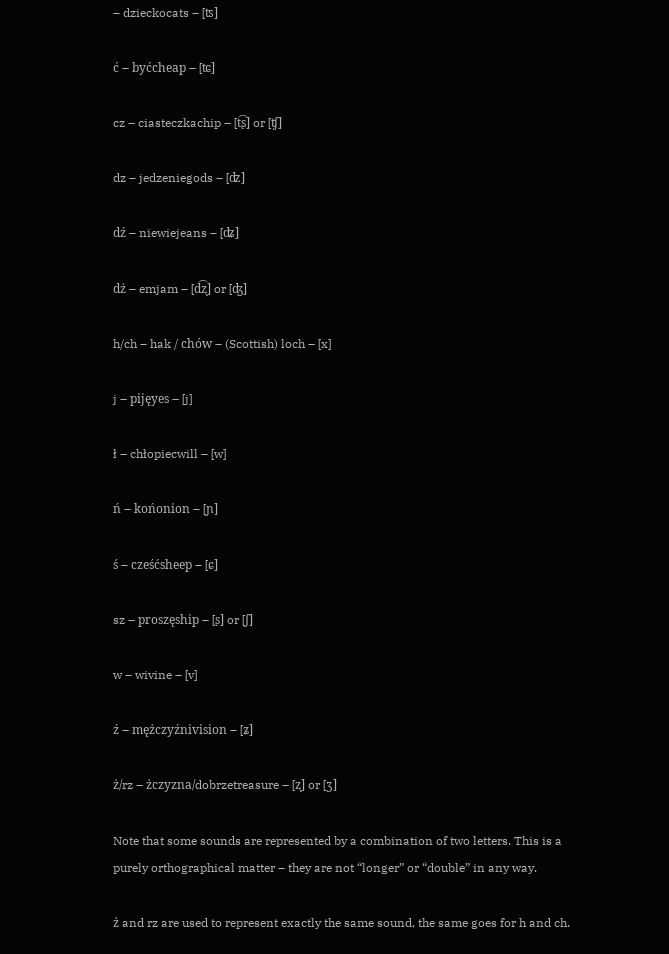– dzieckocats – [ʦ]

ć – byćcheap – [ʨ]

cz – ciasteczkachip – [t͡ʂ] or [ʧ]

dz – jedzeniegods – [ʣ]

dź – niewiejeans – [ʥ]

dż – emjam – [d͡ʐ] or [ʤ]

h/ch – hak / chów – (Scottish) loch – [x]

j – pijęyes – [j]

ł – chłopiecwill – [w]

ń – końonion – [ɲ]

ś – cześćsheep – [ɕ]

sz – proszęship – [ʂ] or [ʃ]

w – wivine – [v]

ź – mężczyźnivision – [ʑ]

ż/rz – żczyzna/dobrzetreasure – [ʐ] or [ʒ]

Note that some sounds are represented by a combination of two letters. This is a purely orthographical matter – they are not “longer” or “double” in any way.

ż and rz are used to represent exactly the same sound, the same goes for h and ch.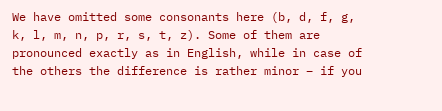We have omitted some consonants here (b, d, f, g, k, l, m, n, p, r, s, t, z). Some of them are pronounced exactly as in English, while in case of the others the difference is rather minor – if you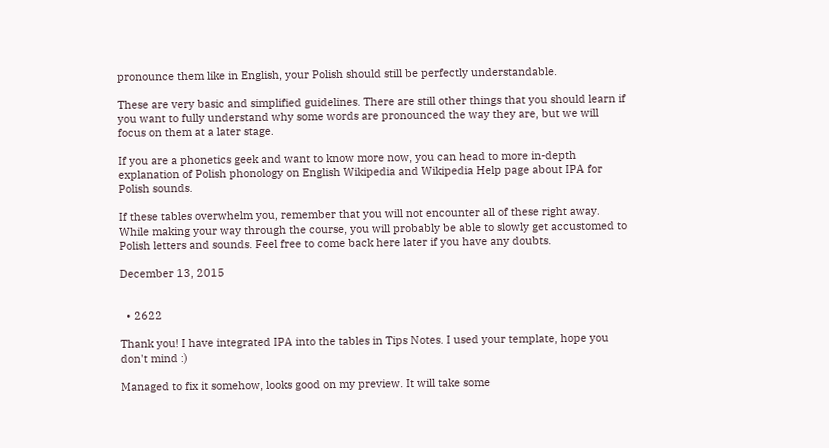pronounce them like in English, your Polish should still be perfectly understandable.

These are very basic and simplified guidelines. There are still other things that you should learn if you want to fully understand why some words are pronounced the way they are, but we will focus on them at a later stage.

If you are a phonetics geek and want to know more now, you can head to more in-depth explanation of Polish phonology on English Wikipedia and Wikipedia Help page about IPA for Polish sounds.

If these tables overwhelm you, remember that you will not encounter all of these right away. While making your way through the course, you will probably be able to slowly get accustomed to Polish letters and sounds. Feel free to come back here later if you have any doubts.

December 13, 2015


  • 2622

Thank you! I have integrated IPA into the tables in Tips Notes. I used your template, hope you don't mind :)

Managed to fix it somehow, looks good on my preview. It will take some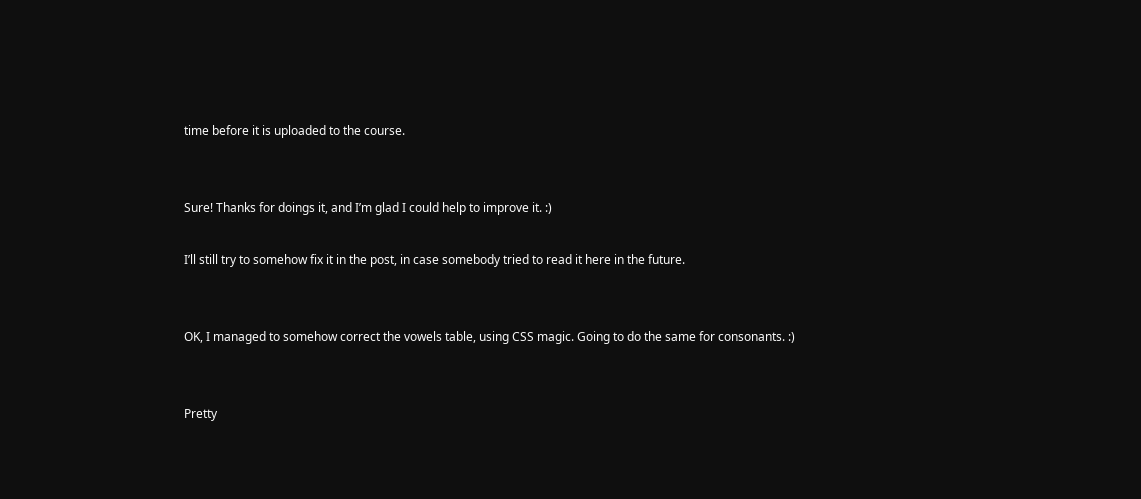time before it is uploaded to the course.


Sure! Thanks for doings it, and I’m glad I could help to improve it. :)

I’ll still try to somehow fix it in the post, in case somebody tried to read it here in the future.


OK, I managed to somehow correct the vowels table, using CSS magic. Going to do the same for consonants. :)


Pretty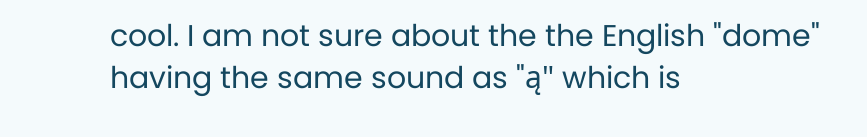cool. I am not sure about the the English "dome" having the same sound as "ą" which is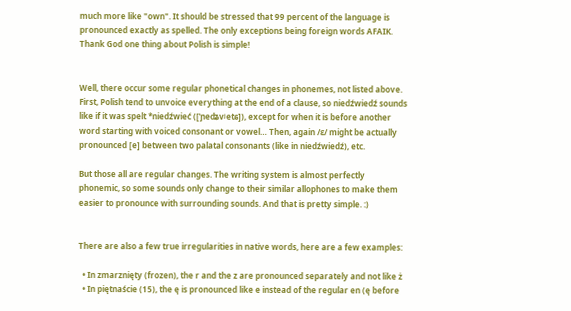much more like "own". It should be stressed that 99 percent of the language is pronounced exactly as spelled. The only exceptions being foreign words AFAIK. Thank God one thing about Polish is simple!


Well, there occur some regular phonetical changes in phonemes, not listed above. First, Polish tend to unvoice everything at the end of a clause, so niedźwiedź sounds like if it was spelt *niedźwieć ([ˈɲeʥvʲeʨ]), except for when it is before another word starting with voiced consonant or vowel… Then, again /ɛ/ might be actually pronounced [e] between two palatal consonants (like in niedźwiedź), etc.

But those all are regular changes. The writing system is almost perfectly phonemic, so some sounds only change to their similar allophones to make them easier to pronounce with surrounding sounds. And that is pretty simple. :)


There are also a few true irregularities in native words, here are a few examples:

  • In zmarznięty (frozen), the r and the z are pronounced separately and not like ż
  • In piętnaście (15), the ę is pronounced like e instead of the regular en (ę before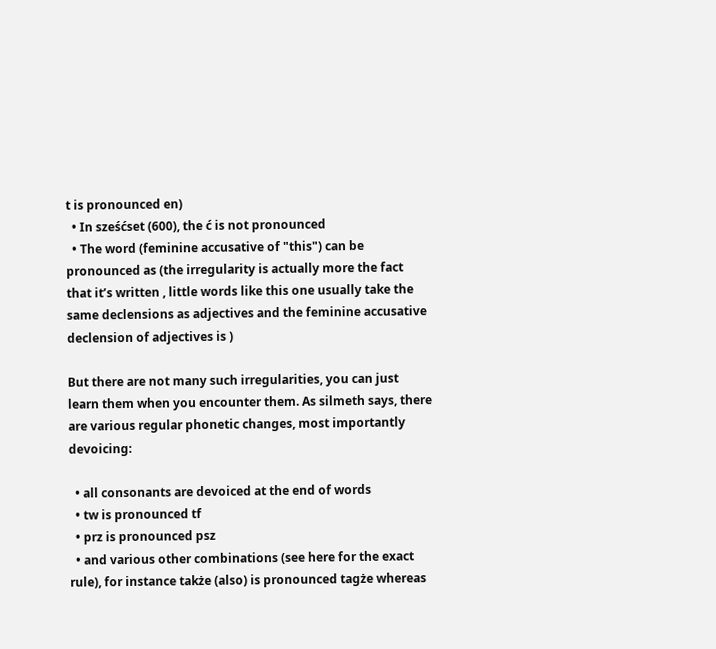t is pronounced en)
  • In sześćset (600), the ć is not pronounced
  • The word (feminine accusative of "this") can be pronounced as (the irregularity is actually more the fact that it’s written , little words like this one usually take the same declensions as adjectives and the feminine accusative declension of adjectives is )

But there are not many such irregularities, you can just learn them when you encounter them. As silmeth says, there are various regular phonetic changes, most importantly devoicing:

  • all consonants are devoiced at the end of words
  • tw is pronounced tf
  • prz is pronounced psz
  • and various other combinations (see here for the exact rule), for instance także (also) is pronounced tagże whereas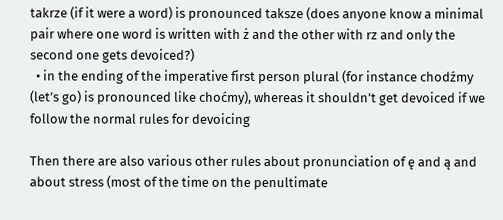takrze (if it were a word) is pronounced taksze (does anyone know a minimal pair where one word is written with ż and the other with rz and only the second one gets devoiced?)
  • in the ending of the imperative first person plural (for instance chodźmy (let’s go) is pronounced like choćmy), whereas it shouldn’t get devoiced if we follow the normal rules for devoicing

Then there are also various other rules about pronunciation of ę and ą and about stress (most of the time on the penultimate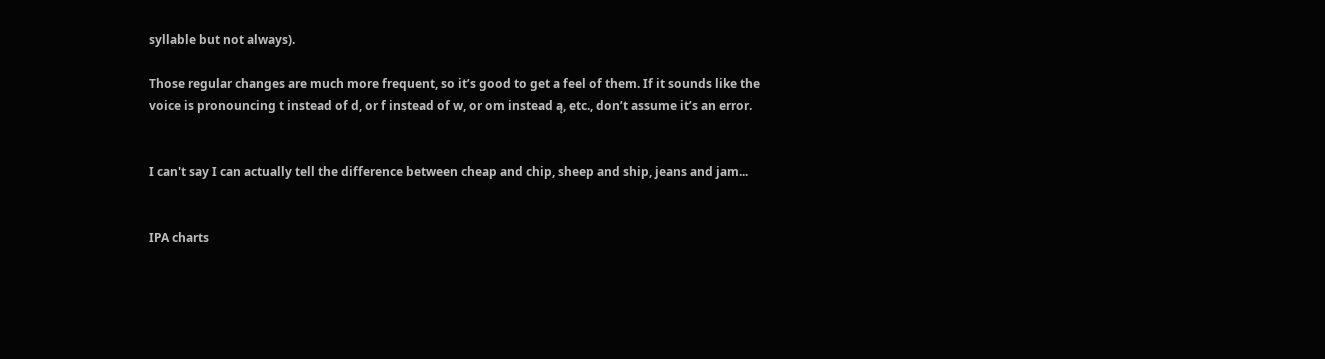syllable but not always).

Those regular changes are much more frequent, so it’s good to get a feel of them. If it sounds like the voice is pronouncing t instead of d, or f instead of w, or om instead ą, etc., don’t assume it’s an error.


I can't say I can actually tell the difference between cheap and chip, sheep and ship, jeans and jam...


IPA charts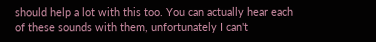should help a lot with this too. You can actually hear each of these sounds with them, unfortunately I can't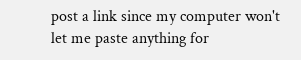post a link since my computer won't let me paste anything for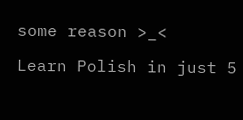some reason >_<

Learn Polish in just 5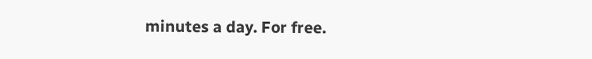minutes a day. For free.